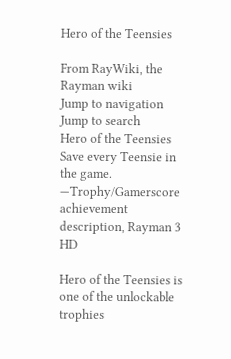Hero of the Teensies

From RayWiki, the Rayman wiki
Jump to navigation Jump to search
Hero of the Teensies
Save every Teensie in the game.
—Trophy/Gamerscore achievement description, Rayman 3 HD

Hero of the Teensies is one of the unlockable trophies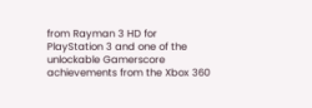from Rayman 3 HD for PlayStation 3 and one of the unlockable Gamerscore achievements from the Xbox 360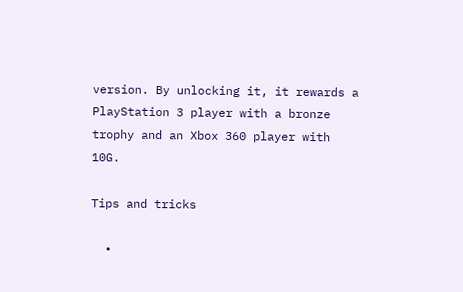version. By unlocking it, it rewards a PlayStation 3 player with a bronze trophy and an Xbox 360 player with 10G.

Tips and tricks

  •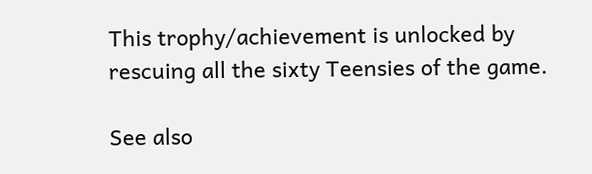This trophy/achievement is unlocked by rescuing all the sixty Teensies of the game.

See also